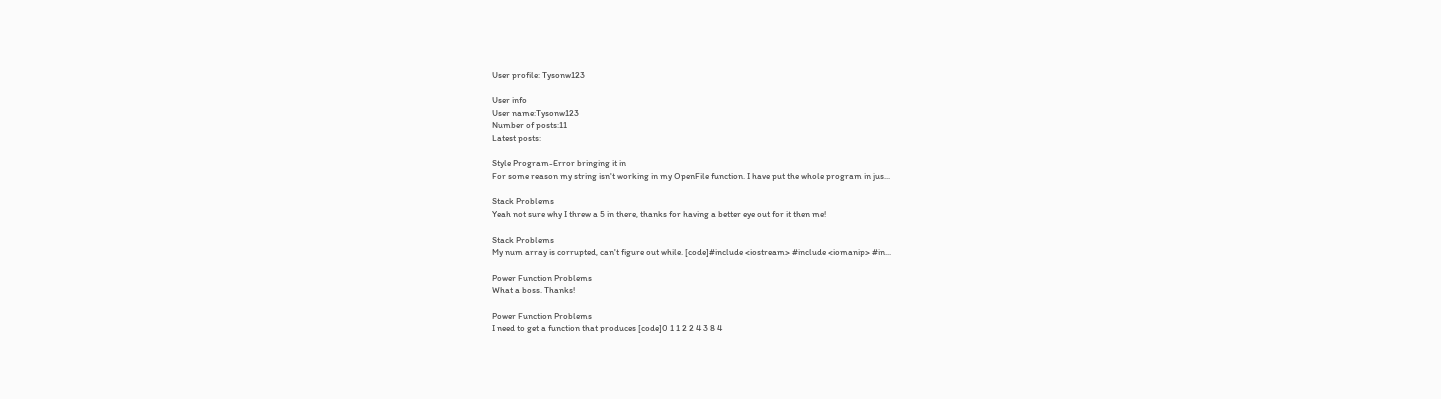User profile: Tysonw123

User info
User name:Tysonw123
Number of posts:11
Latest posts:

Style Program-Error bringing it in
For some reason my string isn't working in my OpenFile function. I have put the whole program in jus...

Stack Problems
Yeah not sure why I threw a 5 in there, thanks for having a better eye out for it then me!

Stack Problems
My num array is corrupted, can't figure out while. [code]#include <iostream> #include <iomanip> #in...

Power Function Problems
What a boss. Thanks!

Power Function Problems
I need to get a function that produces [code]0 1 1 2 2 4 3 8 4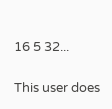16 5 32...

This user does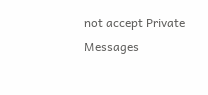not accept Private Messages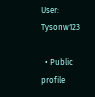User: Tysonw123

  • Public profile